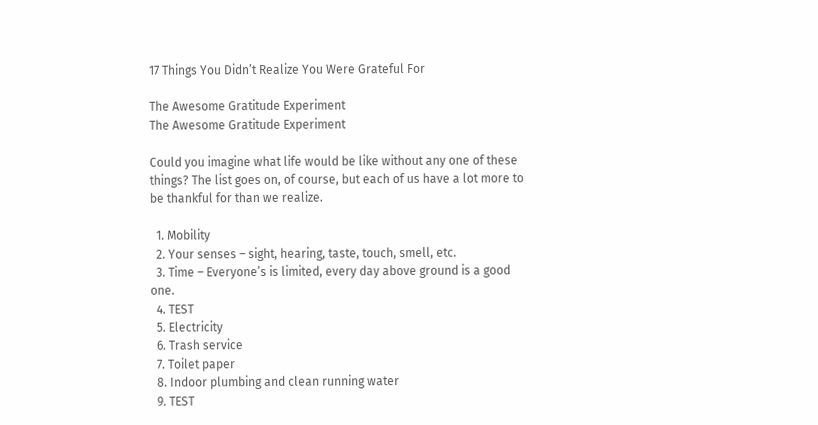17 Things You Didn’t Realize You Were Grateful For

The Awesome Gratitude Experiment
The Awesome Gratitude Experiment

Could you imagine what life would be like without any one of these things? The list goes on, of course, but each of us have a lot more to be thankful for than we realize.

  1. Mobility
  2. Your senses – sight, hearing, taste, touch, smell, etc.
  3. Time – Everyone’s is limited, every day above ground is a good one.
  4. TEST
  5. Electricity
  6. Trash service
  7. Toilet paper
  8. Indoor plumbing and clean running water
  9. TEST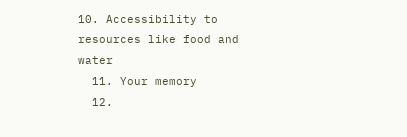10. Accessibility to resources like food and water
  11. Your memory
  12.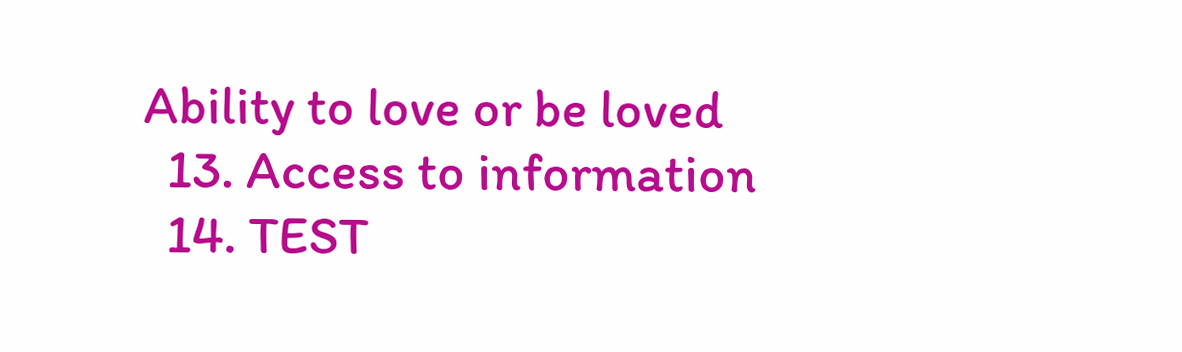Ability to love or be loved
  13. Access to information
  14. TEST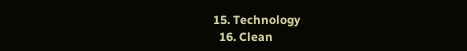15. Technology
  16. Clean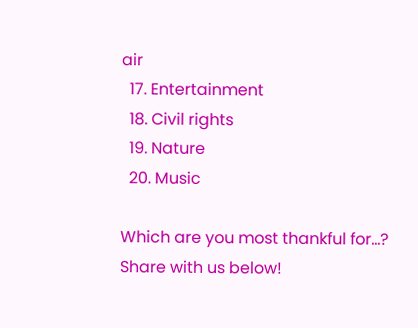air
  17. Entertainment
  18. Civil rights
  19. Nature
  20. Music

Which are you most thankful for…? Share with us below!